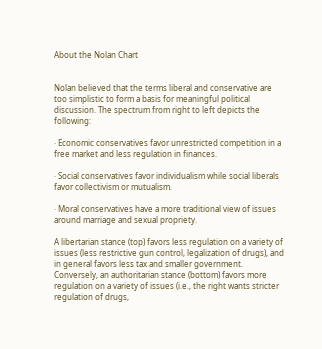About the Nolan Chart


Nolan believed that the terms liberal and conservative are too simplistic to form a basis for meaningful political discussion. The spectrum from right to left depicts the following:

· Economic conservatives favor unrestricted competition in a free market and less regulation in finances.

· Social conservatives favor individualism while social liberals favor collectivism or mutualism.

· Moral conservatives have a more traditional view of issues around marriage and sexual propriety.

A libertarian stance (top) favors less regulation on a variety of issues (less restrictive gun control, legalization of drugs), and in general favors less tax and smaller government. Conversely, an authoritarian stance (bottom) favors more regulation on a variety of issues (i.e., the right wants stricter regulation of drugs,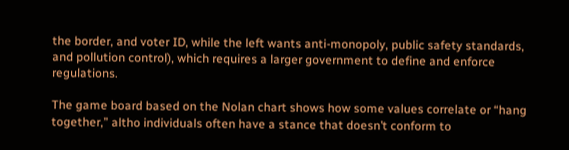the border, and voter ID, while the left wants anti-monopoly, public safety standards, and pollution control), which requires a larger government to define and enforce regulations.

The game board based on the Nolan chart shows how some values correlate or “hang together,” altho individuals often have a stance that doesn’t conform to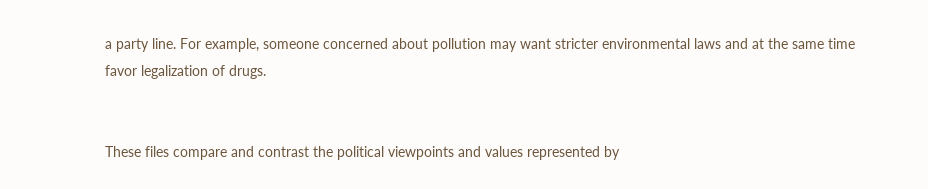a party line. For example, someone concerned about pollution may want stricter environmental laws and at the same time favor legalization of drugs.


These files compare and contrast the political viewpoints and values represented by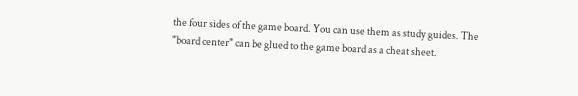the four sides of the game board. You can use them as study guides. The "board center" can be glued to the game board as a cheat sheet.